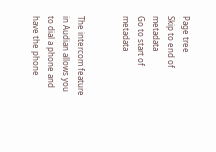Page tree
Skip to end of metadata
Go to start of metadata


The intercom feature in Audian allows you to dial a phone and have the phone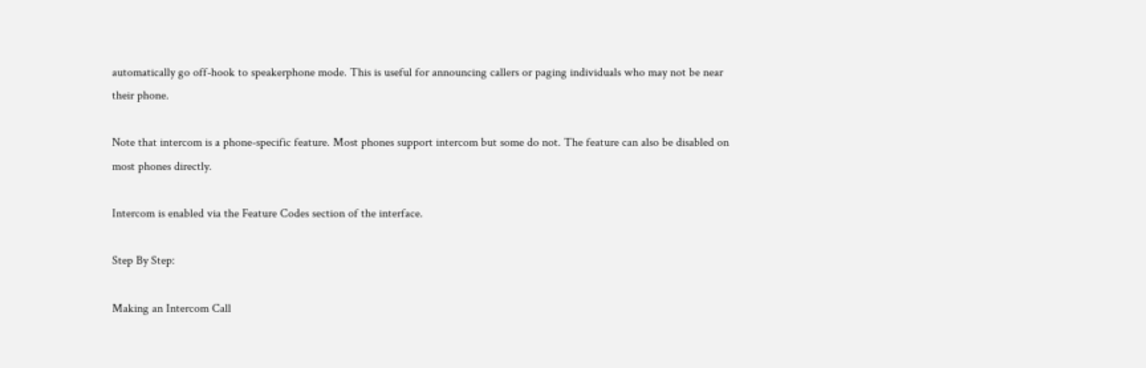automatically go off-hook to speakerphone mode. This is useful for announcing callers or paging individuals who may not be near their phone.

Note that intercom is a phone-specific feature. Most phones support intercom but some do not. The feature can also be disabled on most phones directly.

Intercom is enabled via the Feature Codes section of the interface.

Step By Step:

Making an Intercom Call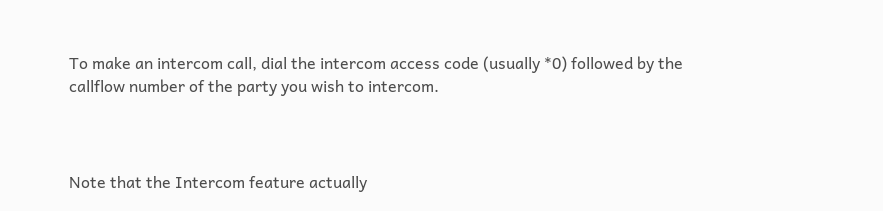To make an intercom call, dial the intercom access code (usually *0) followed by the callflow number of the party you wish to intercom.



Note that the Intercom feature actually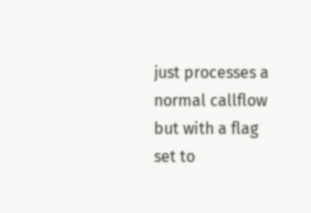just processes a normal callflow but with a flag set to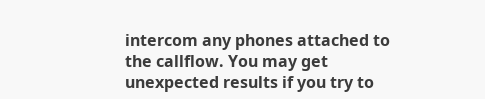intercom any phones attached to the callflow. You may get unexpected results if you try to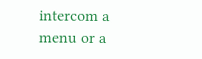intercom a menu or a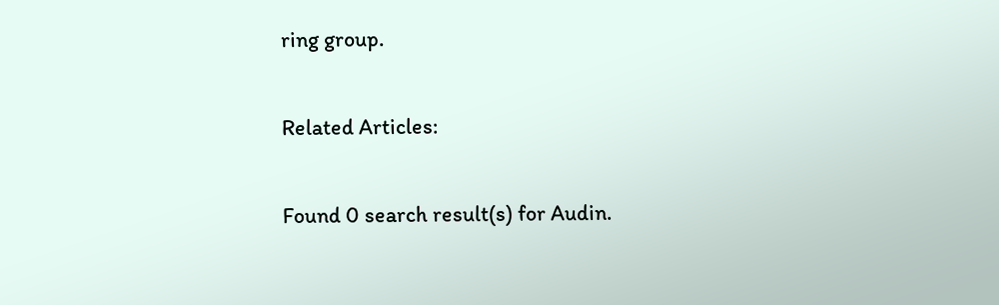ring group.

Related Articles:

Found 0 search result(s) for Audin.